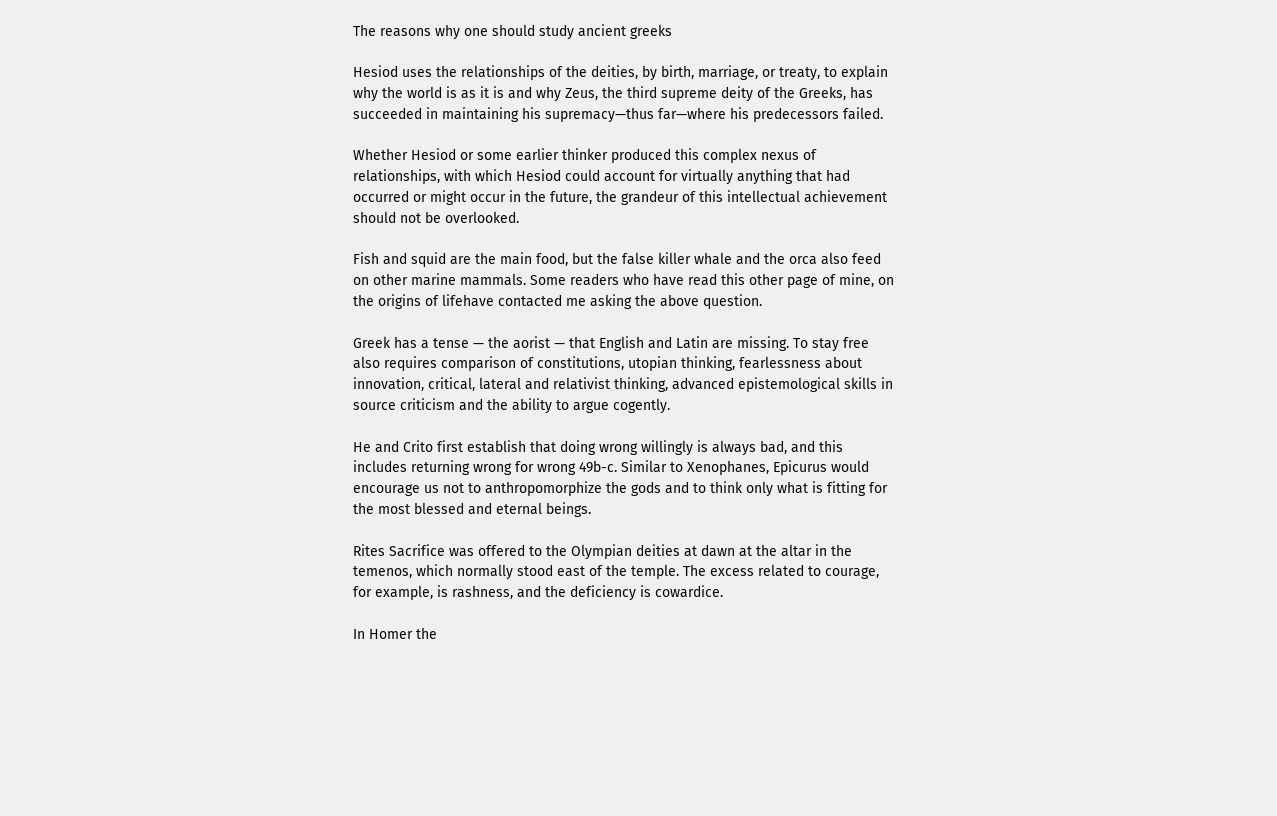The reasons why one should study ancient greeks

Hesiod uses the relationships of the deities, by birth, marriage, or treaty, to explain why the world is as it is and why Zeus, the third supreme deity of the Greeks, has succeeded in maintaining his supremacy—thus far—where his predecessors failed.

Whether Hesiod or some earlier thinker produced this complex nexus of relationships, with which Hesiod could account for virtually anything that had occurred or might occur in the future, the grandeur of this intellectual achievement should not be overlooked.

Fish and squid are the main food, but the false killer whale and the orca also feed on other marine mammals. Some readers who have read this other page of mine, on the origins of lifehave contacted me asking the above question.

Greek has a tense — the aorist — that English and Latin are missing. To stay free also requires comparison of constitutions, utopian thinking, fearlessness about innovation, critical, lateral and relativist thinking, advanced epistemological skills in source criticism and the ability to argue cogently.

He and Crito first establish that doing wrong willingly is always bad, and this includes returning wrong for wrong 49b-c. Similar to Xenophanes, Epicurus would encourage us not to anthropomorphize the gods and to think only what is fitting for the most blessed and eternal beings.

Rites Sacrifice was offered to the Olympian deities at dawn at the altar in the temenos, which normally stood east of the temple. The excess related to courage, for example, is rashness, and the deficiency is cowardice.

In Homer the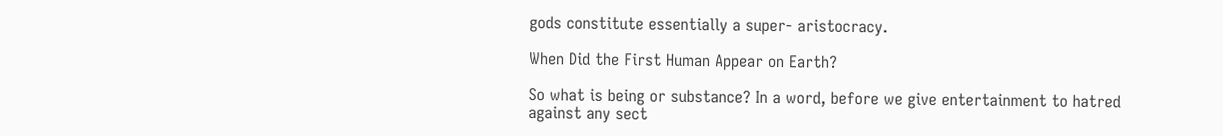gods constitute essentially a super- aristocracy.

When Did the First Human Appear on Earth?

So what is being or substance? In a word, before we give entertainment to hatred against any sect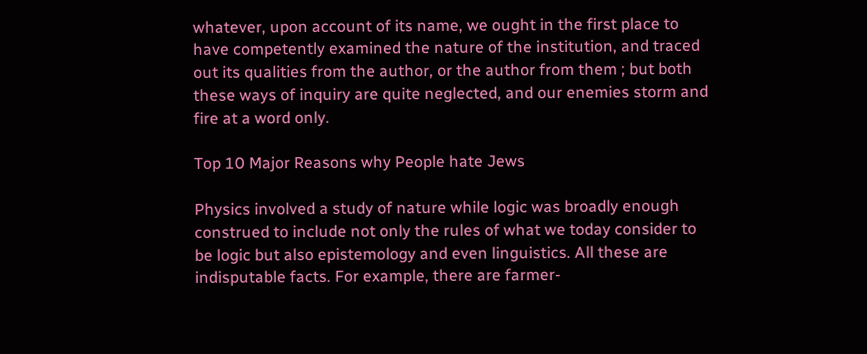whatever, upon account of its name, we ought in the first place to have competently examined the nature of the institution, and traced out its qualities from the author, or the author from them ; but both these ways of inquiry are quite neglected, and our enemies storm and fire at a word only.

Top 10 Major Reasons why People hate Jews

Physics involved a study of nature while logic was broadly enough construed to include not only the rules of what we today consider to be logic but also epistemology and even linguistics. All these are indisputable facts. For example, there are farmer-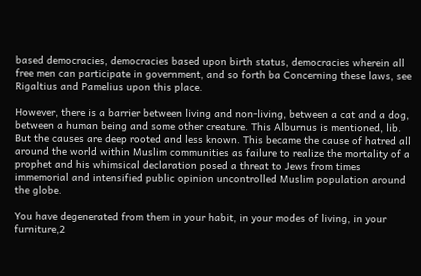based democracies, democracies based upon birth status, democracies wherein all free men can participate in government, and so forth ba Concerning these laws, see Rigaltius and Pamelius upon this place.

However, there is a barrier between living and non-living, between a cat and a dog, between a human being and some other creature. This Alburnus is mentioned, lib. But the causes are deep rooted and less known. This became the cause of hatred all around the world within Muslim communities as failure to realize the mortality of a prophet and his whimsical declaration posed a threat to Jews from times immemorial and intensified public opinion uncontrolled Muslim population around the globe.

You have degenerated from them in your habit, in your modes of living, in your furniture,2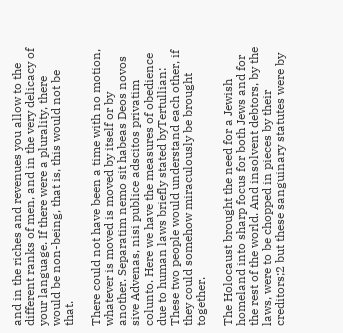and in the riches and revenues you allow to the different ranks of men, and in the very delicacy of your language. If there were a plurality, there would be non-being, that is, this would not be that.

There could not have been a time with no motion, whatever is moved is moved by itself or by another. Separatim nemo sit habeas Deos novos sive Advenas, nisi publice adscitos privatim colunto. Here we have the measures of obedience due to human laws briefly stated byTertullian: These two people would understand each other, if they could somehow miraculously be brought together.

The Holocaust brought the need for a Jewish homeland into sharp focus for both Jews and for the rest of the world. And insolvent debtors, by the laws, were to be chopped in pieces by their creditors;2 but these sanguinary statutes were by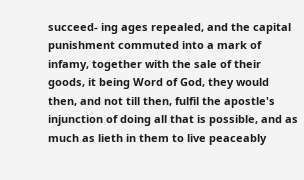succeed- ing ages repealed, and the capital punishment commuted into a mark of infamy, together with the sale of their goods, it being Word of God, they would then, and not till then, fulfil the apostle's injunction of doing all that is possible, and as much as lieth in them to live peaceably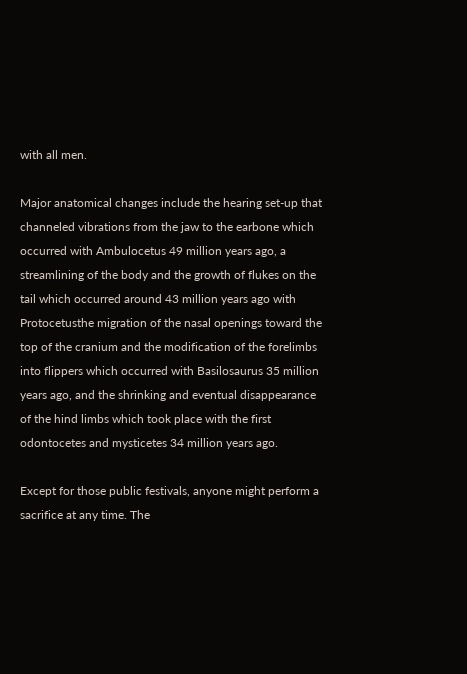with all men.

Major anatomical changes include the hearing set-up that channeled vibrations from the jaw to the earbone which occurred with Ambulocetus 49 million years ago, a streamlining of the body and the growth of flukes on the tail which occurred around 43 million years ago with Protocetusthe migration of the nasal openings toward the top of the cranium and the modification of the forelimbs into flippers which occurred with Basilosaurus 35 million years ago, and the shrinking and eventual disappearance of the hind limbs which took place with the first odontocetes and mysticetes 34 million years ago.

Except for those public festivals, anyone might perform a sacrifice at any time. The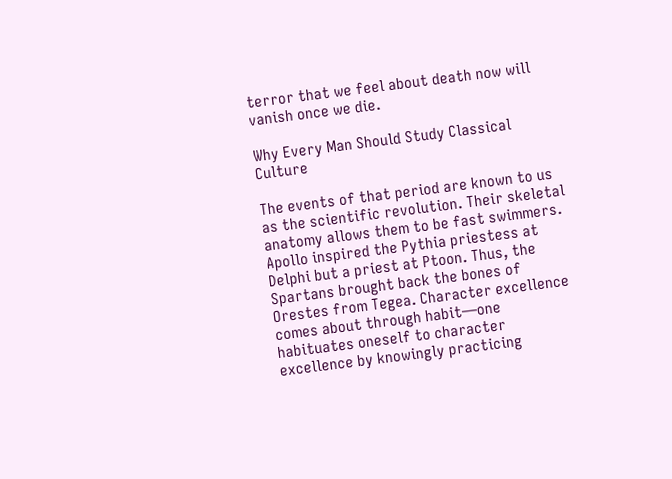terror that we feel about death now will vanish once we die.

Why Every Man Should Study Classical Culture

The events of that period are known to us as the scientific revolution. Their skeletal anatomy allows them to be fast swimmers. Apollo inspired the Pythia priestess at Delphi but a priest at Ptoon. Thus, the Spartans brought back the bones of Orestes from Tegea. Character excellence comes about through habit—one habituates oneself to character excellence by knowingly practicing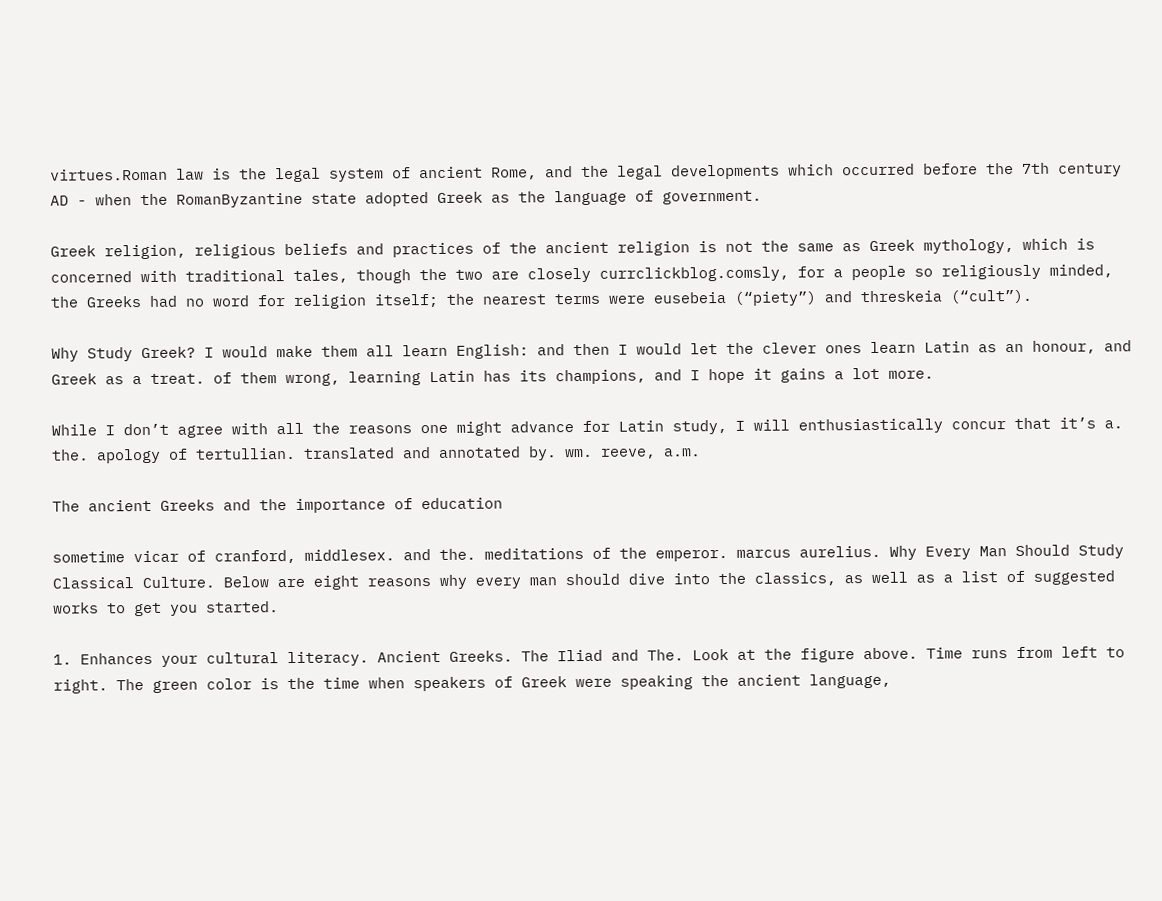virtues.Roman law is the legal system of ancient Rome, and the legal developments which occurred before the 7th century AD - when the RomanByzantine state adopted Greek as the language of government.

Greek religion, religious beliefs and practices of the ancient religion is not the same as Greek mythology, which is concerned with traditional tales, though the two are closely currclickblog.comsly, for a people so religiously minded, the Greeks had no word for religion itself; the nearest terms were eusebeia (“piety”) and threskeia (“cult”).

Why Study Greek? I would make them all learn English: and then I would let the clever ones learn Latin as an honour, and Greek as a treat. of them wrong, learning Latin has its champions, and I hope it gains a lot more.

While I don’t agree with all the reasons one might advance for Latin study, I will enthusiastically concur that it’s a. the. apology of tertullian. translated and annotated by. wm. reeve, a.m.

The ancient Greeks and the importance of education

sometime vicar of cranford, middlesex. and the. meditations of the emperor. marcus aurelius. Why Every Man Should Study Classical Culture. Below are eight reasons why every man should dive into the classics, as well as a list of suggested works to get you started.

1. Enhances your cultural literacy. Ancient Greeks. The Iliad and The. Look at the figure above. Time runs from left to right. The green color is the time when speakers of Greek were speaking the ancient language,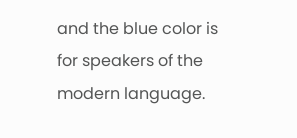and the blue color is for speakers of the modern language.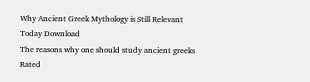Why Ancient Greek Mythology is Still Relevant Today Download
The reasons why one should study ancient greeks
Rated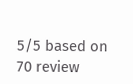5/5 based on 70 review